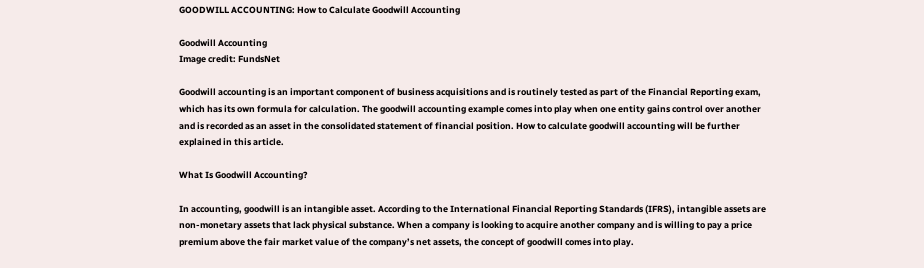GOODWILL ACCOUNTING: How to Calculate Goodwill Accounting

Goodwill Accounting
Image credit: FundsNet

Goodwill accounting is an important component of business acquisitions and is routinely tested as part of the Financial Reporting exam, which has its own formula for calculation. The goodwill accounting example comes into play when one entity gains control over another and is recorded as an asset in the consolidated statement of financial position. How to calculate goodwill accounting will be further explained in this article.

What Is Goodwill Accounting?

In accounting, goodwill is an intangible asset. According to the International Financial Reporting Standards (IFRS), intangible assets are non-monetary assets that lack physical substance. When a company is looking to acquire another company and is willing to pay a price premium above the fair market value of the company’s net assets, the concept of goodwill comes into play.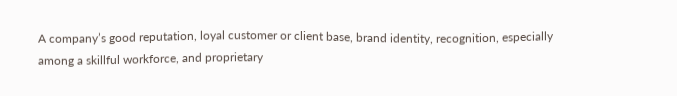A company’s good reputation, loyal customer or client base, brand identity, recognition, especially among a skillful workforce, and proprietary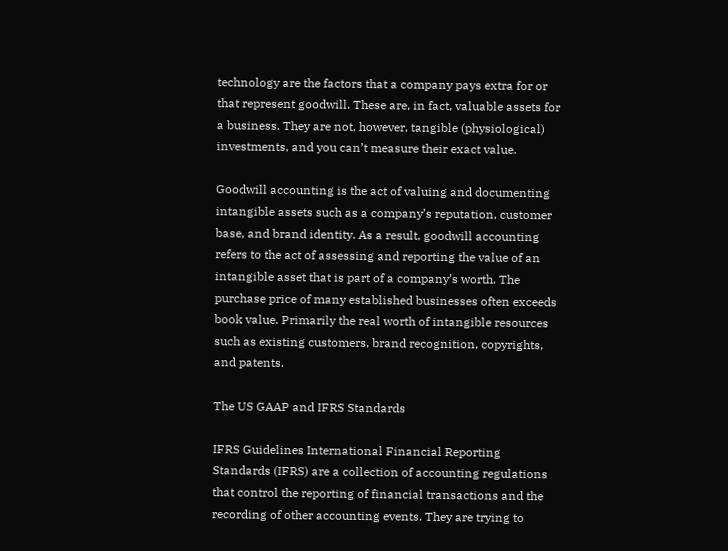technology are the factors that a company pays extra for or that represent goodwill. These are, in fact, valuable assets for a business. They are not, however, tangible (physiological) investments, and you can’t measure their exact value.

Goodwill accounting is the act of valuing and documenting intangible assets such as a company’s reputation, customer base, and brand identity. As a result, goodwill accounting refers to the act of assessing and reporting the value of an intangible asset that is part of a company’s worth. The purchase price of many established businesses often exceeds book value. Primarily the real worth of intangible resources such as existing customers, brand recognition, copyrights, and patents.

The US GAAP and IFRS Standards

IFRS Guidelines International Financial Reporting Standards (IFRS) are a collection of accounting regulations that control the reporting of financial transactions and the recording of other accounting events. They are trying to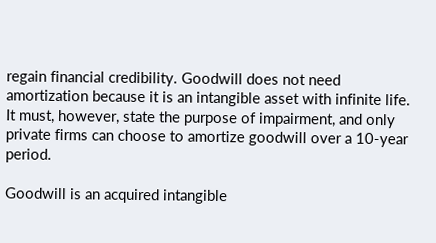regain financial credibility. Goodwill does not need amortization because it is an intangible asset with infinite life. It must, however, state the purpose of impairment, and only private firms can choose to amortize goodwill over a 10-year period.

Goodwill is an acquired intangible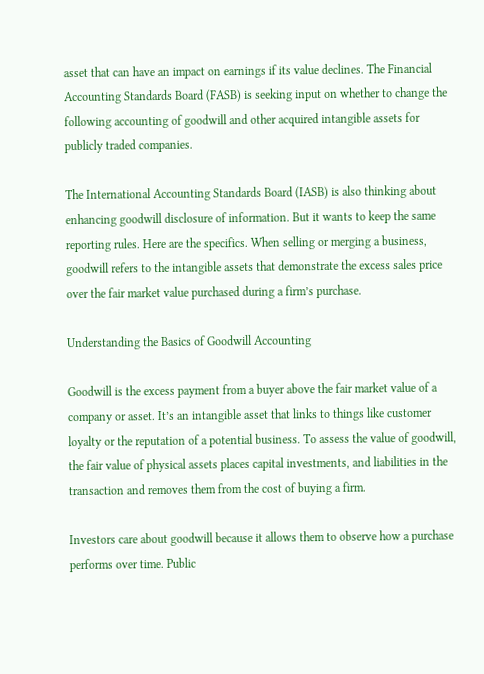asset that can have an impact on earnings if its value declines. The Financial Accounting Standards Board (FASB) is seeking input on whether to change the following accounting of goodwill and other acquired intangible assets for publicly traded companies.

The International Accounting Standards Board (IASB) is also thinking about enhancing goodwill disclosure of information. But it wants to keep the same reporting rules. Here are the specifics. When selling or merging a business, goodwill refers to the intangible assets that demonstrate the excess sales price over the fair market value purchased during a firm’s purchase.

Understanding the Basics of Goodwill Accounting

Goodwill is the excess payment from a buyer above the fair market value of a company or asset. It’s an intangible asset that links to things like customer loyalty or the reputation of a potential business. To assess the value of goodwill, the fair value of physical assets places capital investments, and liabilities in the transaction and removes them from the cost of buying a firm.

Investors care about goodwill because it allows them to observe how a purchase performs over time. Public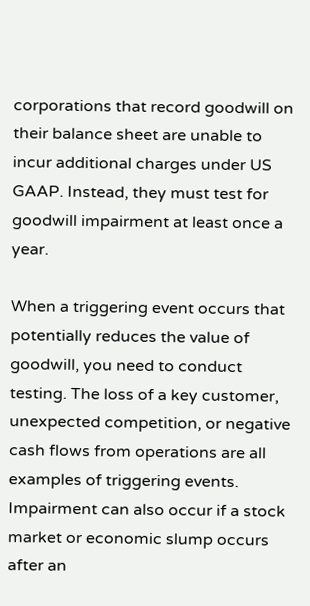corporations that record goodwill on their balance sheet are unable to incur additional charges under US GAAP. Instead, they must test for goodwill impairment at least once a year.

When a triggering event occurs that potentially reduces the value of goodwill, you need to conduct testing. The loss of a key customer, unexpected competition, or negative cash flows from operations are all examples of triggering events. Impairment can also occur if a stock market or economic slump occurs after an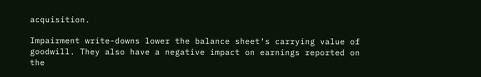acquisition.

Impairment write-downs lower the balance sheet‘s carrying value of goodwill. They also have a negative impact on earnings reported on the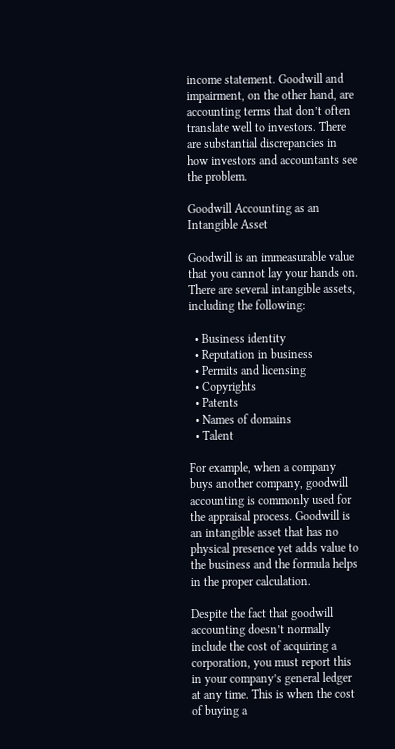income statement. Goodwill and impairment, on the other hand, are accounting terms that don’t often translate well to investors. There are substantial discrepancies in how investors and accountants see the problem.

Goodwill Accounting as an Intangible Asset

Goodwill is an immeasurable value that you cannot lay your hands on. There are several intangible assets, including the following:

  • Business identity
  • Reputation in business
  • Permits and licensing
  • Copyrights
  • Patents
  • Names of domains
  • Talent

For example, when a company buys another company, goodwill accounting is commonly used for the appraisal process. Goodwill is an intangible asset that has no physical presence yet adds value to the business and the formula helps in the proper calculation.

Despite the fact that goodwill accounting doesn’t normally include the cost of acquiring a corporation, you must report this in your company’s general ledger at any time. This is when the cost of buying a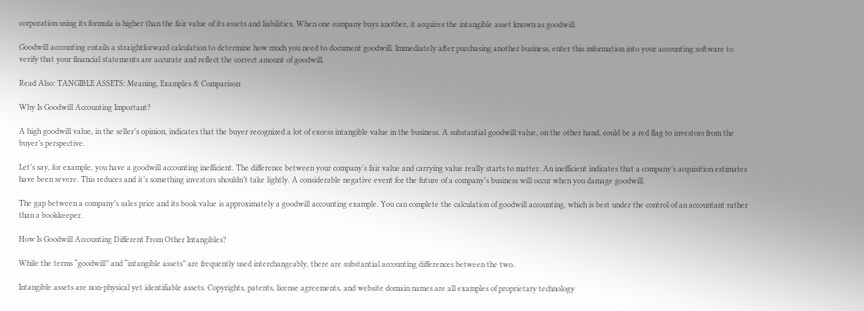corporation using its formula is higher than the fair value of its assets and liabilities. When one company buys another, it acquires the intangible asset known as goodwill.

Goodwill accounting entails a straightforward calculation to determine how much you need to document goodwill. Immediately after purchasing another business, enter this information into your accounting software to verify that your financial statements are accurate and reflect the correct amount of goodwill.

Read Also: TANGIBLE ASSETS: Meaning, Examples & Comparison

Why Is Goodwill Accounting Important?

A high goodwill value, in the seller’s opinion, indicates that the buyer recognized a lot of excess intangible value in the business. A substantial goodwill value, on the other hand, could be a red flag to investors from the buyer’s perspective.

Let’s say, for example, you have a goodwill accounting inefficient. The difference between your company’s fair value and carrying value really starts to matter. An inefficient indicates that a company’s acquisition estimates have been severe. This reduces and it’s something investors shouldn’t take lightly. A considerable negative event for the future of a company’s business will occur when you damage goodwill.

The gap between a company’s sales price and its book value is approximately a goodwill accounting example. You can complete the calculation of goodwill accounting, which is best under the control of an accountant rather than a bookkeeper.

How Is Goodwill Accounting Different From Other Intangibles?

While the terms “goodwill” and “intangible assets” are frequently used interchangeably, there are substantial accounting differences between the two.

Intangible assets are non-physical yet identifiable assets. Copyrights, patents, license agreements, and website domain names are all examples of proprietary technology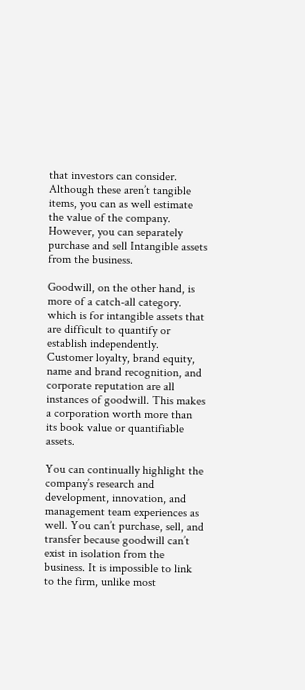that investors can consider. Although these aren’t tangible items, you can as well estimate the value of the company. However, you can separately purchase and sell Intangible assets from the business.

Goodwill, on the other hand, is more of a catch-all category. which is for intangible assets that are difficult to quantify or establish independently. Customer loyalty, brand equity, name and brand recognition, and corporate reputation are all instances of goodwill. This makes a corporation worth more than its book value or quantifiable assets.

You can continually highlight the company’s research and development, innovation, and management team experiences as well. You can’t purchase, sell, and transfer because goodwill can’t exist in isolation from the business. It is impossible to link to the firm, unlike most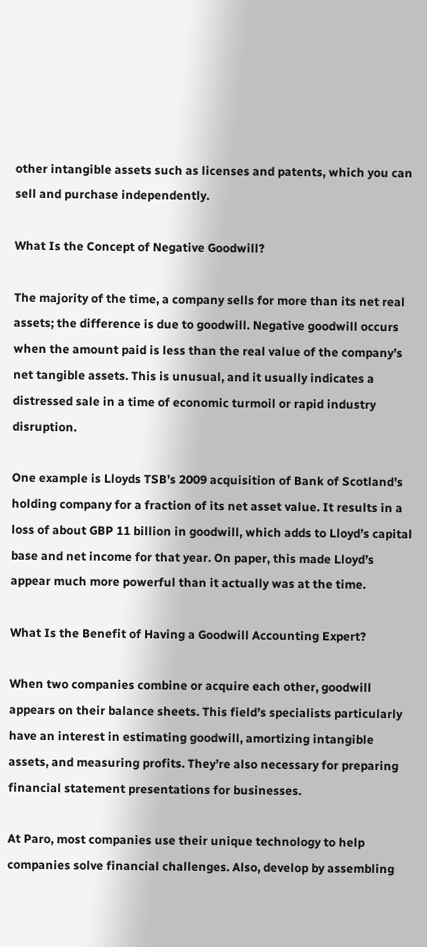other intangible assets such as licenses and patents, which you can sell and purchase independently.

What Is the Concept of Negative Goodwill?

The majority of the time, a company sells for more than its net real assets; the difference is due to goodwill. Negative goodwill occurs when the amount paid is less than the real value of the company’s net tangible assets. This is unusual, and it usually indicates a distressed sale in a time of economic turmoil or rapid industry disruption.

One example is Lloyds TSB’s 2009 acquisition of Bank of Scotland’s holding company for a fraction of its net asset value. It results in a loss of about GBP 11 billion in goodwill, which adds to Lloyd’s capital base and net income for that year. On paper, this made Lloyd’s appear much more powerful than it actually was at the time.

What Is the Benefit of Having a Goodwill Accounting Expert?

When two companies combine or acquire each other, goodwill appears on their balance sheets. This field’s specialists particularly have an interest in estimating goodwill, amortizing intangible assets, and measuring profits. They’re also necessary for preparing financial statement presentations for businesses.

At Paro, most companies use their unique technology to help companies solve financial challenges. Also, develop by assembling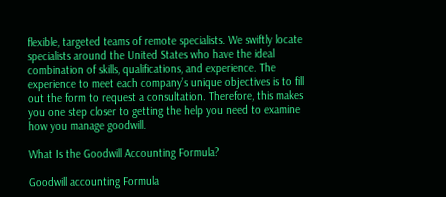flexible, targeted teams of remote specialists. We swiftly locate specialists around the United States who have the ideal combination of skills, qualifications, and experience. The experience to meet each company’s unique objectives is to fill out the form to request a consultation. Therefore, this makes you one step closer to getting the help you need to examine how you manage goodwill.

What Is the Goodwill Accounting Formula?

Goodwill accounting Formula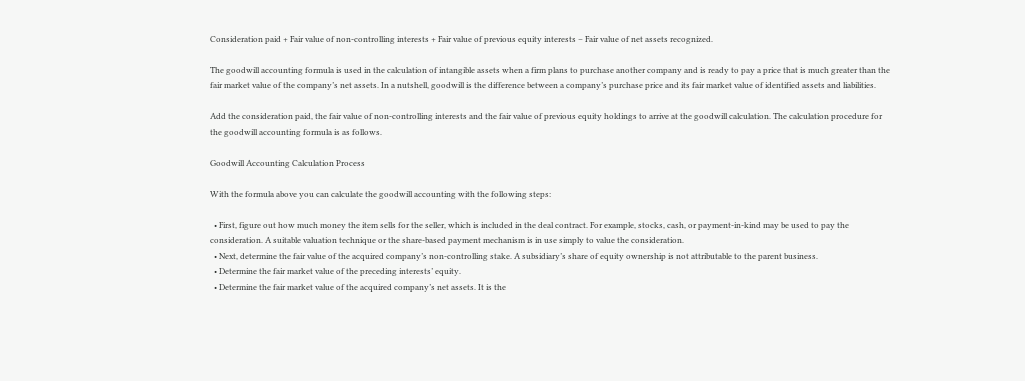Consideration paid + Fair value of non-controlling interests + Fair value of previous equity interests – Fair value of net assets recognized.

The goodwill accounting formula is used in the calculation of intangible assets when a firm plans to purchase another company and is ready to pay a price that is much greater than the fair market value of the company’s net assets. In a nutshell, goodwill is the difference between a company’s purchase price and its fair market value of identified assets and liabilities.

Add the consideration paid, the fair value of non-controlling interests and the fair value of previous equity holdings to arrive at the goodwill calculation. The calculation procedure for the goodwill accounting formula is as follows.

Goodwill Accounting Calculation Process

With the formula above you can calculate the goodwill accounting with the following steps:

  • First, figure out how much money the item sells for the seller, which is included in the deal contract. For example, stocks, cash, or payment-in-kind may be used to pay the consideration. A suitable valuation technique or the share-based payment mechanism is in use simply to value the consideration.
  • Next, determine the fair value of the acquired company’s non-controlling stake. A subsidiary’s share of equity ownership is not attributable to the parent business.
  • Determine the fair market value of the preceding interests’ equity.
  • Determine the fair market value of the acquired company’s net assets. It is the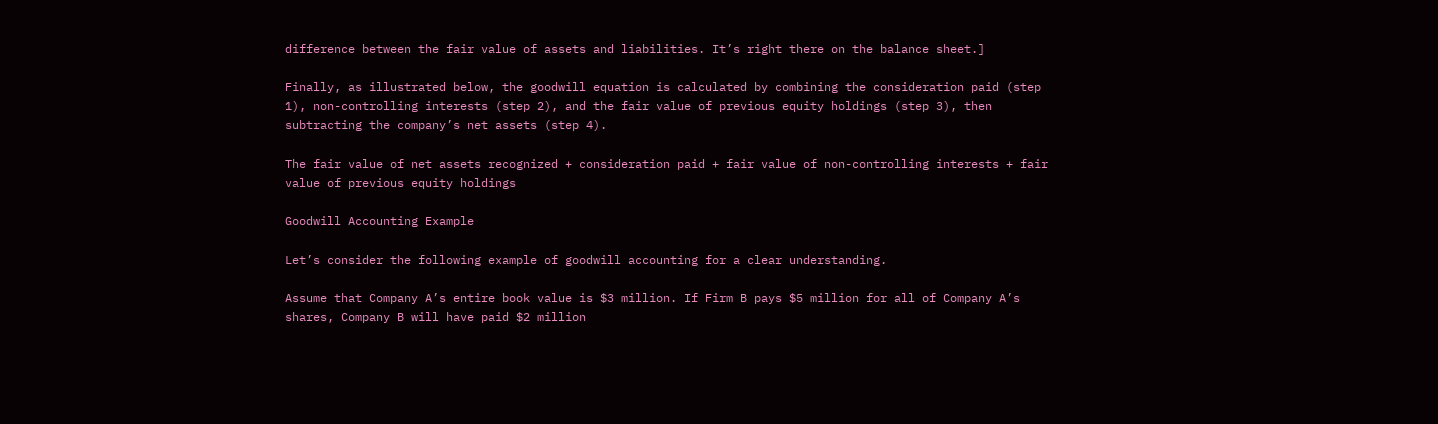difference between the fair value of assets and liabilities. It’s right there on the balance sheet.]

Finally, as illustrated below, the goodwill equation is calculated by combining the consideration paid (step 1), non-controlling interests (step 2), and the fair value of previous equity holdings (step 3), then subtracting the company’s net assets (step 4).

The fair value of net assets recognized + consideration paid + fair value of non-controlling interests + fair value of previous equity holdings

Goodwill Accounting Example

Let’s consider the following example of goodwill accounting for a clear understanding.

Assume that Company A’s entire book value is $3 million. If Firm B pays $5 million for all of Company A’s shares, Company B will have paid $2 million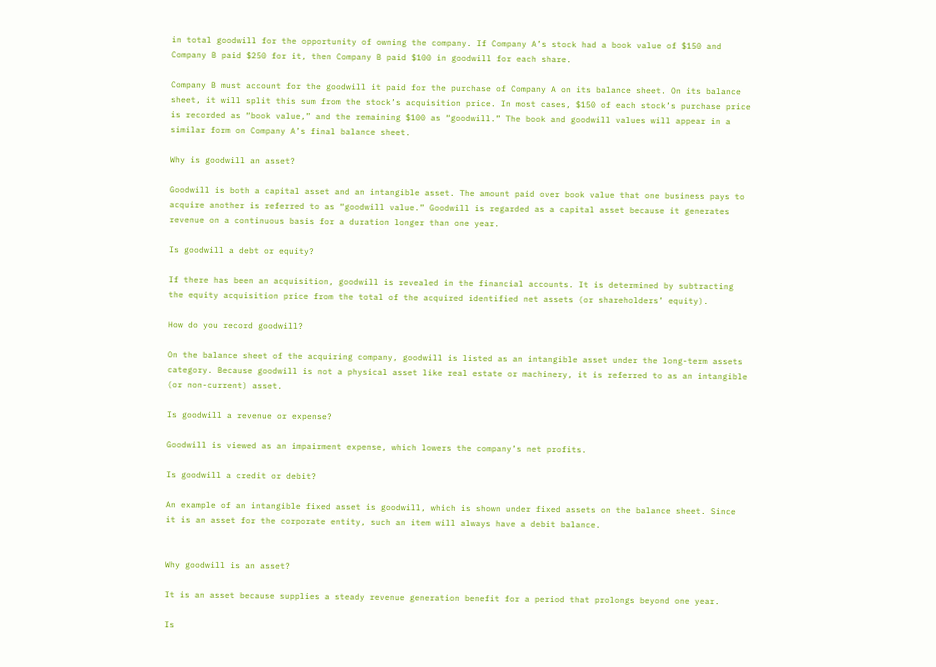in total goodwill for the opportunity of owning the company. If Company A’s stock had a book value of $150 and Company B paid $250 for it, then Company B paid $100 in goodwill for each share.

Company B must account for the goodwill it paid for the purchase of Company A on its balance sheet. On its balance sheet, it will split this sum from the stock’s acquisition price. In most cases, $150 of each stock’s purchase price is recorded as “book value,” and the remaining $100 as “goodwill.” The book and goodwill values will appear in a similar form on Company A’s final balance sheet.

Why is goodwill an asset?

Goodwill is both a capital asset and an intangible asset. The amount paid over book value that one business pays to acquire another is referred to as “goodwill value.” Goodwill is regarded as a capital asset because it generates revenue on a continuous basis for a duration longer than one year.

Is goodwill a debt or equity?

If there has been an acquisition, goodwill is revealed in the financial accounts. It is determined by subtracting the equity acquisition price from the total of the acquired identified net assets (or shareholders’ equity).

How do you record goodwill?

On the balance sheet of the acquiring company, goodwill is listed as an intangible asset under the long-term assets category. Because goodwill is not a physical asset like real estate or machinery, it is referred to as an intangible (or non-current) asset.

Is goodwill a revenue or expense?

Goodwill is viewed as an impairment expense, which lowers the company’s net profits.

Is goodwill a credit or debit?

An example of an intangible fixed asset is goodwill, which is shown under fixed assets on the balance sheet. Since it is an asset for the corporate entity, such an item will always have a debit balance.


Why goodwill is an asset?

It is an asset because supplies a steady revenue generation benefit for a period that prolongs beyond one year.

Is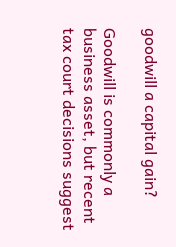goodwill a capital gain?

Goodwill is commonly a business asset, but recent tax court decisions suggest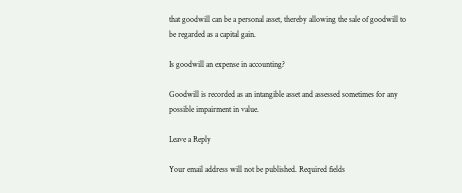that goodwill can be a personal asset, thereby allowing the sale of goodwill to be regarded as a capital gain.

Is goodwill an expense in accounting?

Goodwill is recorded as an intangible asset and assessed sometimes for any possible impairment in value.

Leave a Reply

Your email address will not be published. Required fields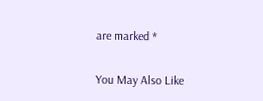are marked *

You May Also Like